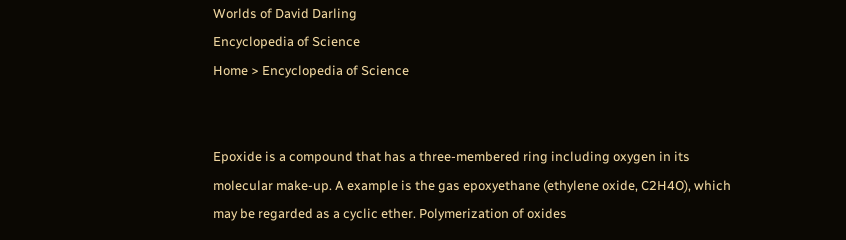Worlds of David Darling
Encyclopedia of Science
Home > Encyclopedia of Science


Epoxide is a compound that has a three-membered ring including oxygen in its molecular make-up. A example is the gas epoxyethane (ethylene oxide, C2H4O), which may be regarded as a cyclic ether. Polymerization of oxides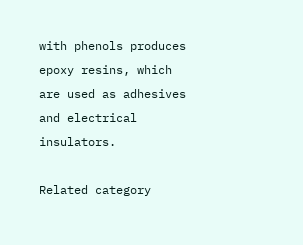with phenols produces epoxy resins, which are used as adhesives and electrical insulators.

Related category